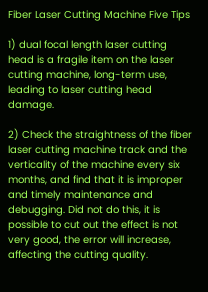Fiber Laser Cutting Machine Five Tips

1) dual focal length laser cutting head is a fragile item on the laser cutting machine, long-term use, leading to laser cutting head damage.

2) Check the straightness of the fiber laser cutting machine track and the verticality of the machine every six months, and find that it is improper and timely maintenance and debugging. Did not do this, it is possible to cut out the effect is not very good, the error will increase, affecting the cutting quality.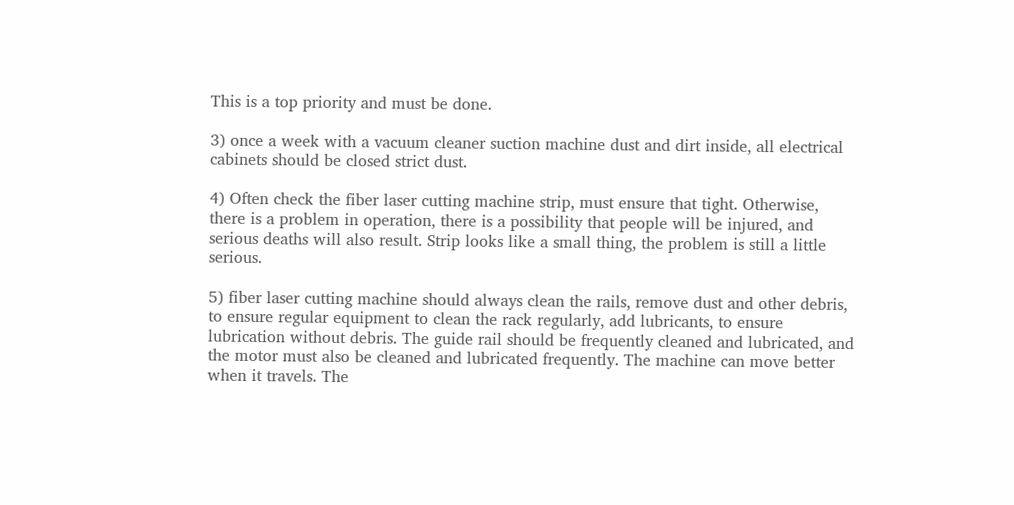This is a top priority and must be done.

3) once a week with a vacuum cleaner suction machine dust and dirt inside, all electrical cabinets should be closed strict dust.

4) Often check the fiber laser cutting machine strip, must ensure that tight. Otherwise, there is a problem in operation, there is a possibility that people will be injured, and serious deaths will also result. Strip looks like a small thing, the problem is still a little serious.

5) fiber laser cutting machine should always clean the rails, remove dust and other debris, to ensure regular equipment to clean the rack regularly, add lubricants, to ensure lubrication without debris. The guide rail should be frequently cleaned and lubricated, and the motor must also be cleaned and lubricated frequently. The machine can move better when it travels. The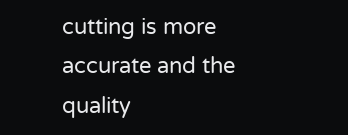cutting is more accurate and the quality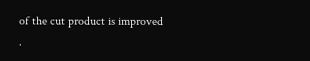of the cut product is improved .